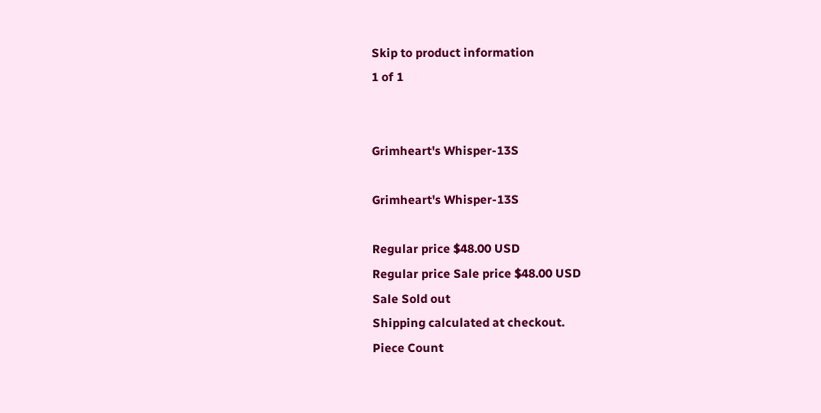Skip to product information
1 of 1


Grimheart's Whisper-13S

Grimheart's Whisper-13S

Regular price $48.00 USD
Regular price Sale price $48.00 USD
Sale Sold out
Shipping calculated at checkout.
Piece Count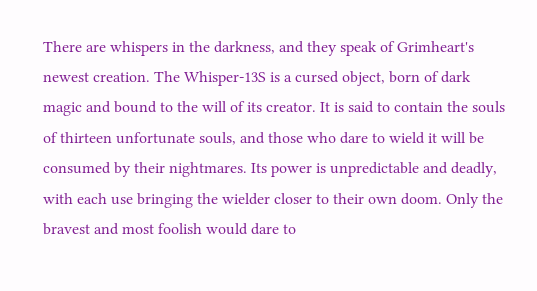There are whispers in the darkness, and they speak of Grimheart's newest creation. The Whisper-13S is a cursed object, born of dark magic and bound to the will of its creator. It is said to contain the souls of thirteen unfortunate souls, and those who dare to wield it will be consumed by their nightmares. Its power is unpredictable and deadly, with each use bringing the wielder closer to their own doom. Only the bravest and most foolish would dare to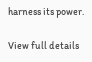harness its power.

View full details